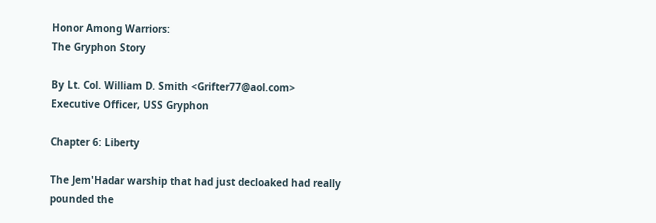Honor Among Warriors:
The Gryphon Story

By Lt. Col. William D. Smith <Grifter77@aol.com>
Executive Officer, USS Gryphon

Chapter 6: Liberty

The Jem'Hadar warship that had just decloaked had really pounded the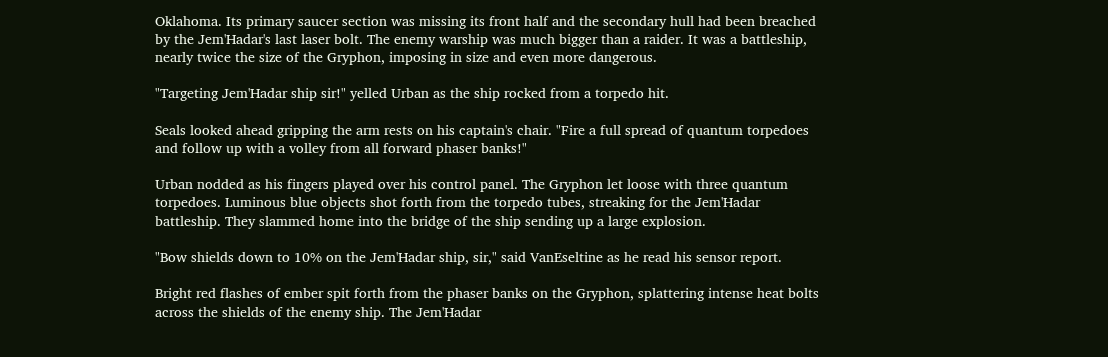Oklahoma. Its primary saucer section was missing its front half and the secondary hull had been breached by the Jem'Hadar's last laser bolt. The enemy warship was much bigger than a raider. It was a battleship, nearly twice the size of the Gryphon, imposing in size and even more dangerous.

"Targeting Jem'Hadar ship sir!" yelled Urban as the ship rocked from a torpedo hit.

Seals looked ahead gripping the arm rests on his captain's chair. "Fire a full spread of quantum torpedoes and follow up with a volley from all forward phaser banks!"

Urban nodded as his fingers played over his control panel. The Gryphon let loose with three quantum torpedoes. Luminous blue objects shot forth from the torpedo tubes, streaking for the Jem'Hadar battleship. They slammed home into the bridge of the ship sending up a large explosion.

"Bow shields down to 10% on the Jem'Hadar ship, sir," said VanEseltine as he read his sensor report.

Bright red flashes of ember spit forth from the phaser banks on the Gryphon, splattering intense heat bolts across the shields of the enemy ship. The Jem'Hadar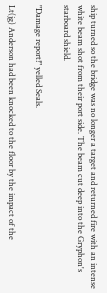ship turned so the bridge was no longer a target and returned fire with an intense white beam shot from their port side. The beam cut deep into the Gryphon's starboard shield.

"Damage report!" yelled Seals.

Lt(jg) Anderson had been knocked to the floor by the impact of the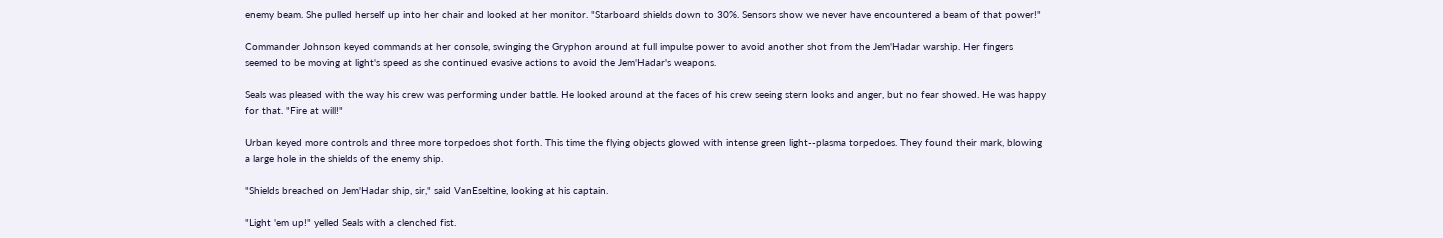enemy beam. She pulled herself up into her chair and looked at her monitor. "Starboard shields down to 30%. Sensors show we never have encountered a beam of that power!"

Commander Johnson keyed commands at her console, swinging the Gryphon around at full impulse power to avoid another shot from the Jem'Hadar warship. Her fingers seemed to be moving at light's speed as she continued evasive actions to avoid the Jem'Hadar's weapons.

Seals was pleased with the way his crew was performing under battle. He looked around at the faces of his crew seeing stern looks and anger, but no fear showed. He was happy for that. "Fire at will!"

Urban keyed more controls and three more torpedoes shot forth. This time the flying objects glowed with intense green light--plasma torpedoes. They found their mark, blowing a large hole in the shields of the enemy ship.

"Shields breached on Jem'Hadar ship, sir," said VanEseltine, looking at his captain.

"Light 'em up!" yelled Seals with a clenched fist.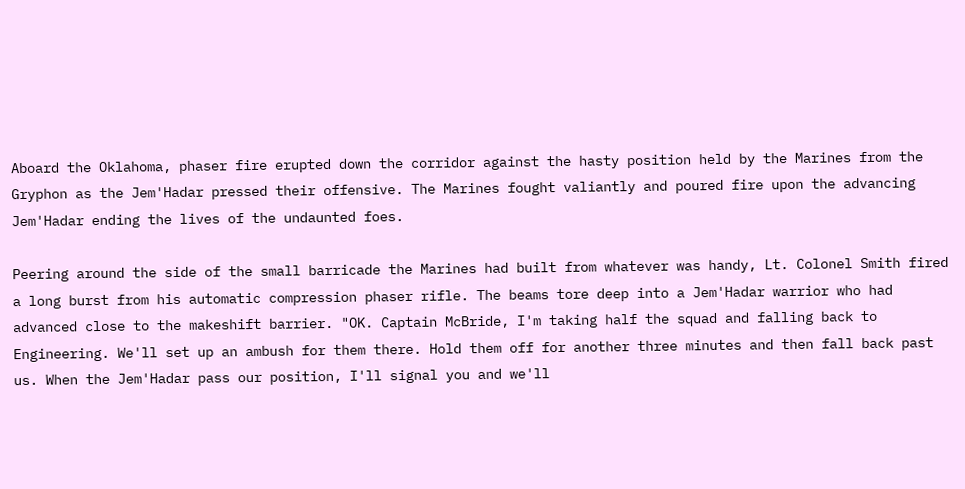Aboard the Oklahoma, phaser fire erupted down the corridor against the hasty position held by the Marines from the Gryphon as the Jem'Hadar pressed their offensive. The Marines fought valiantly and poured fire upon the advancing Jem'Hadar ending the lives of the undaunted foes.

Peering around the side of the small barricade the Marines had built from whatever was handy, Lt. Colonel Smith fired a long burst from his automatic compression phaser rifle. The beams tore deep into a Jem'Hadar warrior who had advanced close to the makeshift barrier. "OK. Captain McBride, I'm taking half the squad and falling back to Engineering. We'll set up an ambush for them there. Hold them off for another three minutes and then fall back past us. When the Jem'Hadar pass our position, I'll signal you and we'll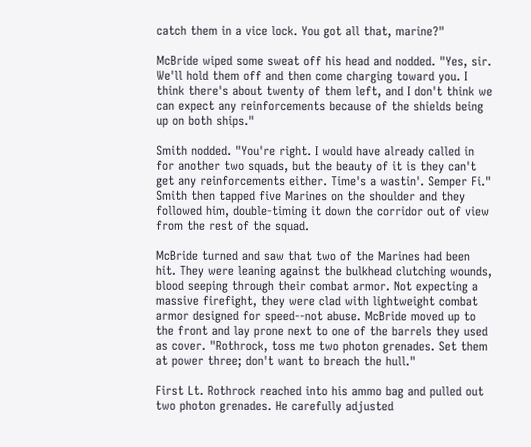catch them in a vice lock. You got all that, marine?"

McBride wiped some sweat off his head and nodded. "Yes, sir. We'll hold them off and then come charging toward you. I think there's about twenty of them left, and I don't think we can expect any reinforcements because of the shields being up on both ships."

Smith nodded. "You're right. I would have already called in for another two squads, but the beauty of it is they can't get any reinforcements either. Time's a wastin'. Semper Fi." Smith then tapped five Marines on the shoulder and they followed him, double-timing it down the corridor out of view from the rest of the squad.

McBride turned and saw that two of the Marines had been hit. They were leaning against the bulkhead clutching wounds, blood seeping through their combat armor. Not expecting a massive firefight, they were clad with lightweight combat armor designed for speed--not abuse. McBride moved up to the front and lay prone next to one of the barrels they used as cover. "Rothrock, toss me two photon grenades. Set them at power three; don't want to breach the hull."

First Lt. Rothrock reached into his ammo bag and pulled out two photon grenades. He carefully adjusted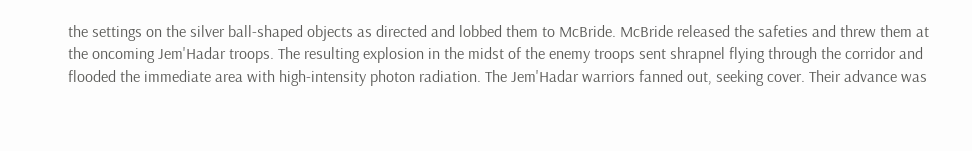the settings on the silver ball-shaped objects as directed and lobbed them to McBride. McBride released the safeties and threw them at the oncoming Jem'Hadar troops. The resulting explosion in the midst of the enemy troops sent shrapnel flying through the corridor and flooded the immediate area with high-intensity photon radiation. The Jem'Hadar warriors fanned out, seeking cover. Their advance was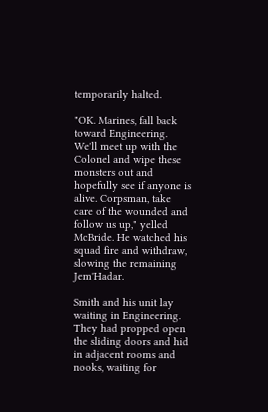temporarily halted.

"OK. Marines, fall back toward Engineering. We'll meet up with the Colonel and wipe these monsters out and hopefully see if anyone is alive. Corpsman, take care of the wounded and follow us up," yelled McBride. He watched his squad fire and withdraw, slowing the remaining Jem'Hadar.

Smith and his unit lay waiting in Engineering. They had propped open the sliding doors and hid in adjacent rooms and nooks, waiting for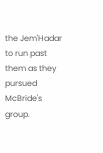the Jem'Hadar to run past them as they pursued McBride's group.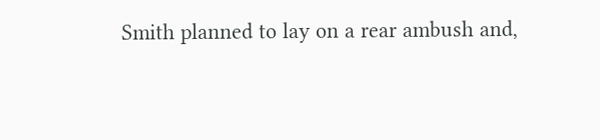Smith planned to lay on a rear ambush and,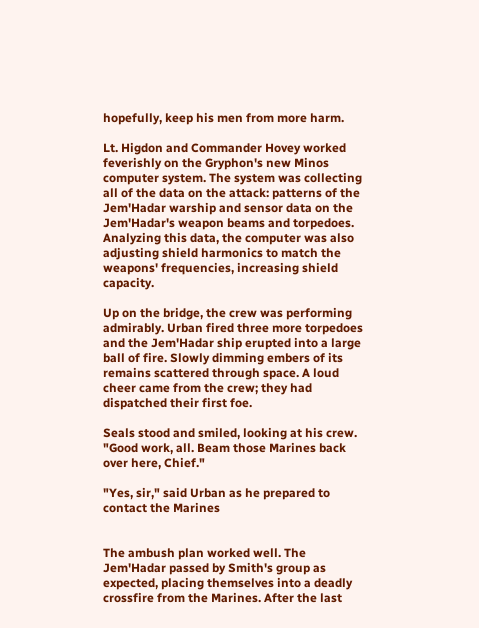hopefully, keep his men from more harm.

Lt. Higdon and Commander Hovey worked feverishly on the Gryphon's new Minos computer system. The system was collecting all of the data on the attack: patterns of the Jem'Hadar warship and sensor data on the Jem'Hadar's weapon beams and torpedoes. Analyzing this data, the computer was also adjusting shield harmonics to match the weapons' frequencies, increasing shield capacity.

Up on the bridge, the crew was performing admirably. Urban fired three more torpedoes and the Jem'Hadar ship erupted into a large ball of fire. Slowly dimming embers of its remains scattered through space. A loud cheer came from the crew; they had dispatched their first foe.

Seals stood and smiled, looking at his crew. "Good work, all. Beam those Marines back over here, Chief."

"Yes, sir," said Urban as he prepared to contact the Marines


The ambush plan worked well. The Jem'Hadar passed by Smith's group as expected, placing themselves into a deadly crossfire from the Marines. After the last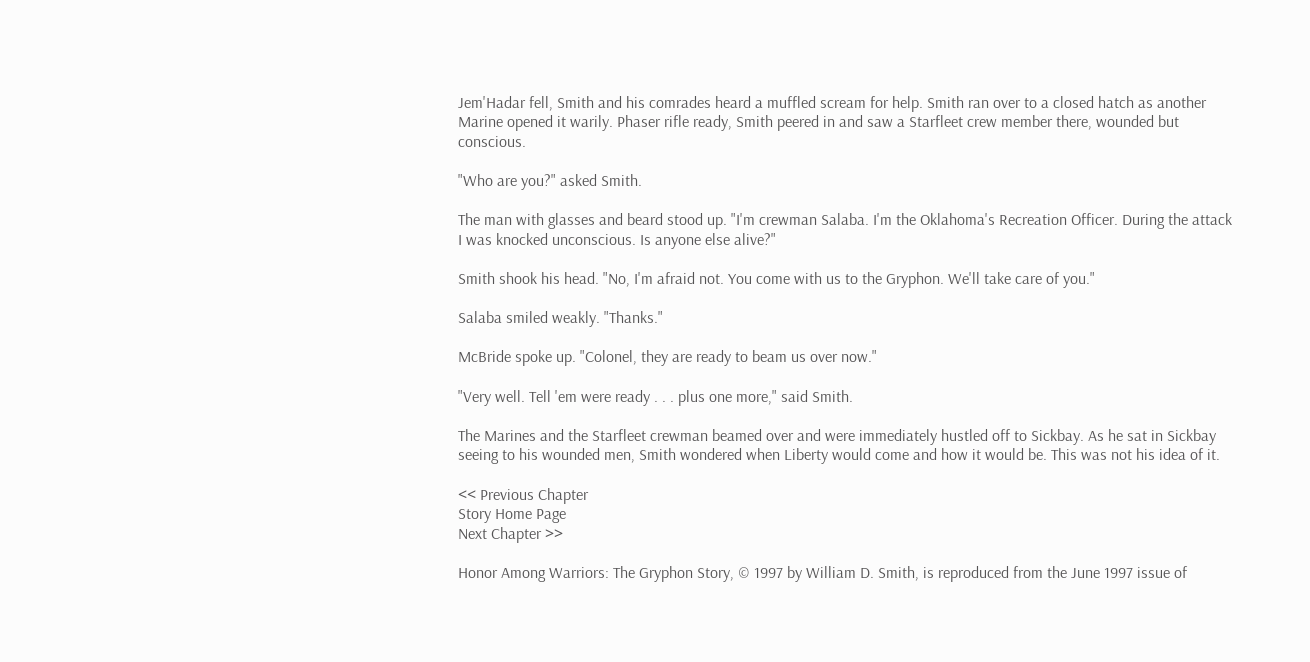Jem'Hadar fell, Smith and his comrades heard a muffled scream for help. Smith ran over to a closed hatch as another Marine opened it warily. Phaser rifle ready, Smith peered in and saw a Starfleet crew member there, wounded but conscious.

"Who are you?" asked Smith.

The man with glasses and beard stood up. "I'm crewman Salaba. I'm the Oklahoma's Recreation Officer. During the attack I was knocked unconscious. Is anyone else alive?"

Smith shook his head. "No, I'm afraid not. You come with us to the Gryphon. We'll take care of you."

Salaba smiled weakly. "Thanks."

McBride spoke up. "Colonel, they are ready to beam us over now."

"Very well. Tell 'em were ready . . . plus one more," said Smith.

The Marines and the Starfleet crewman beamed over and were immediately hustled off to Sickbay. As he sat in Sickbay seeing to his wounded men, Smith wondered when Liberty would come and how it would be. This was not his idea of it.

<< Previous Chapter
Story Home Page
Next Chapter >>

Honor Among Warriors: The Gryphon Story, © 1997 by William D. Smith, is reproduced from the June 1997 issue of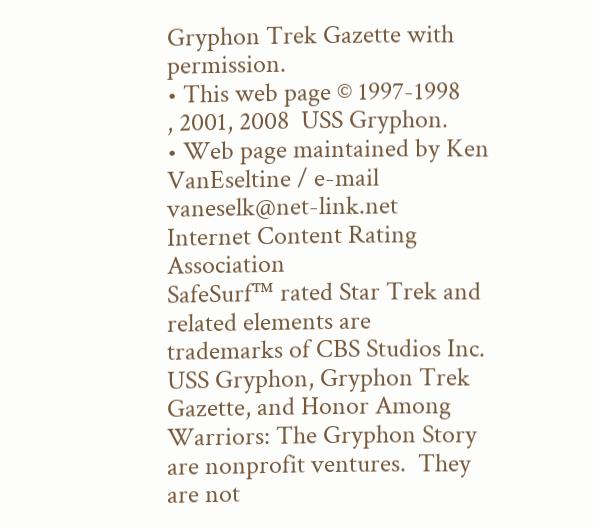Gryphon Trek Gazette with permission.
• This web page © 1997-1998
, 2001, 2008  USS Gryphon.
• Web page maintained by Ken VanEseltine / e-mail vaneselk@net-link.net
Internet Content Rating Association
SafeSurf™ rated Star Trek and related elements are trademarks of CBS Studios Inc.  USS Gryphon, Gryphon Trek Gazette, and Honor Among Warriors: The Gryphon Story are nonprofit ventures.  They are not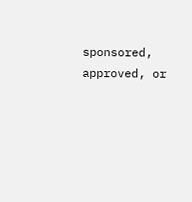sponsored, approved, or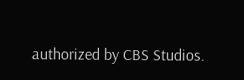authorized by CBS Studios.